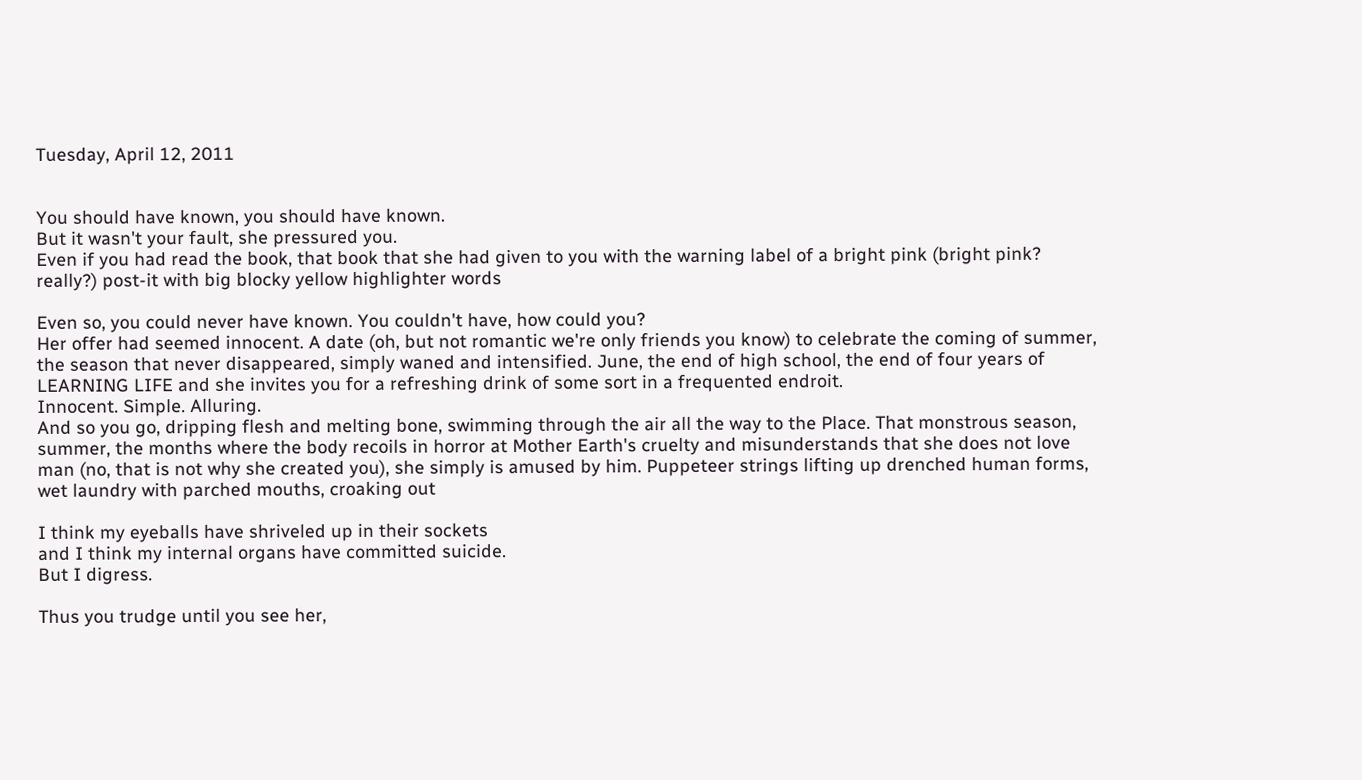Tuesday, April 12, 2011


You should have known, you should have known.
But it wasn't your fault, she pressured you.
Even if you had read the book, that book that she had given to you with the warning label of a bright pink (bright pink? really?) post-it with big blocky yellow highlighter words

Even so, you could never have known. You couldn't have, how could you?
Her offer had seemed innocent. A date (oh, but not romantic we're only friends you know) to celebrate the coming of summer, the season that never disappeared, simply waned and intensified. June, the end of high school, the end of four years of LEARNING LIFE and she invites you for a refreshing drink of some sort in a frequented endroit.
Innocent. Simple. Alluring.
And so you go, dripping flesh and melting bone, swimming through the air all the way to the Place. That monstrous season, summer, the months where the body recoils in horror at Mother Earth's cruelty and misunderstands that she does not love man (no, that is not why she created you), she simply is amused by him. Puppeteer strings lifting up drenched human forms, wet laundry with parched mouths, croaking out

I think my eyeballs have shriveled up in their sockets
and I think my internal organs have committed suicide.
But I digress.

Thus you trudge until you see her,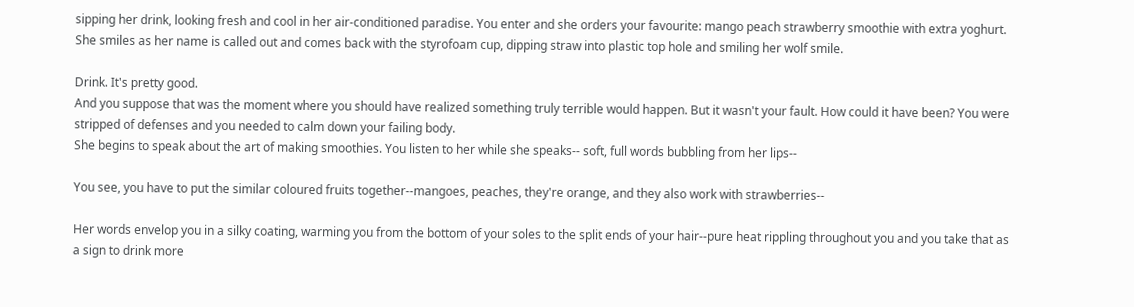sipping her drink, looking fresh and cool in her air-conditioned paradise. You enter and she orders your favourite: mango peach strawberry smoothie with extra yoghurt. She smiles as her name is called out and comes back with the styrofoam cup, dipping straw into plastic top hole and smiling her wolf smile.

Drink. It's pretty good.
And you suppose that was the moment where you should have realized something truly terrible would happen. But it wasn't your fault. How could it have been? You were stripped of defenses and you needed to calm down your failing body.
She begins to speak about the art of making smoothies. You listen to her while she speaks-- soft, full words bubbling from her lips--

You see, you have to put the similar coloured fruits together--mangoes, peaches, they're orange, and they also work with strawberries--

Her words envelop you in a silky coating, warming you from the bottom of your soles to the split ends of your hair--pure heat rippling throughout you and you take that as a sign to drink more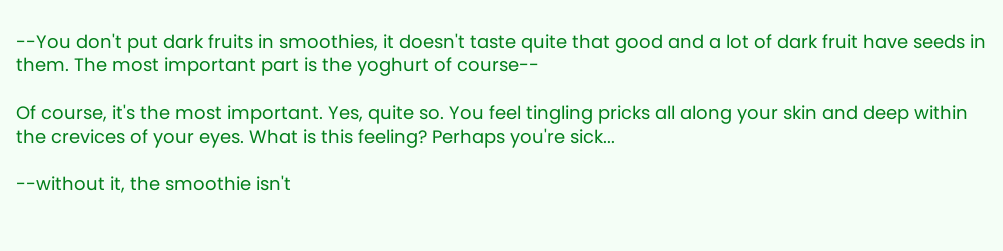--You don't put dark fruits in smoothies, it doesn't taste quite that good and a lot of dark fruit have seeds in them. The most important part is the yoghurt of course--

Of course, it's the most important. Yes, quite so. You feel tingling pricks all along your skin and deep within the crevices of your eyes. What is this feeling? Perhaps you're sick...

--without it, the smoothie isn't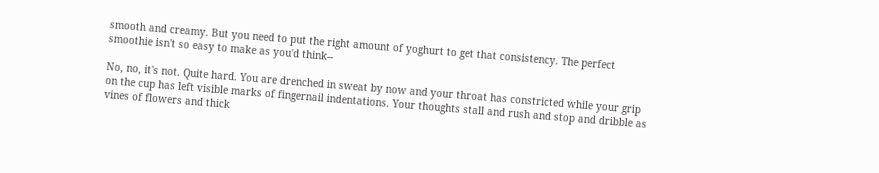smooth and creamy. But you need to put the right amount of yoghurt to get that consistency. The perfect smoothie isn't so easy to make as you'd think--

No, no, it's not. Quite hard. You are drenched in sweat by now and your throat has constricted while your grip on the cup has left visible marks of fingernail indentations. Your thoughts stall and rush and stop and dribble as vines of flowers and thick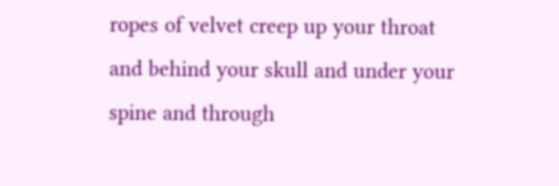ropes of velvet creep up your throat and behind your skull and under your spine and through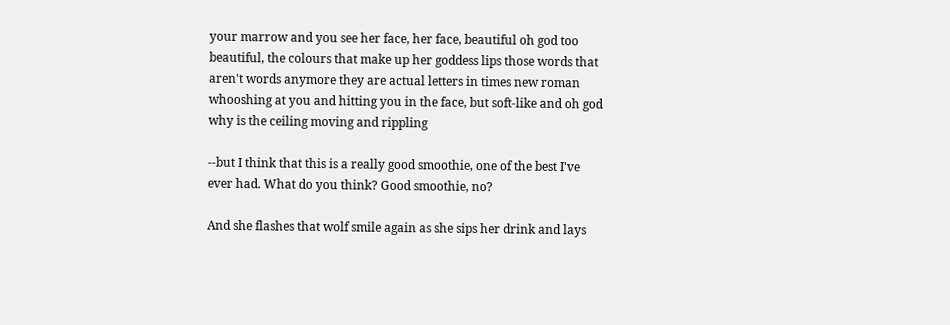your marrow and you see her face, her face, beautiful oh god too beautiful, the colours that make up her goddess lips those words that aren't words anymore they are actual letters in times new roman whooshing at you and hitting you in the face, but soft-like and oh god why is the ceiling moving and rippling

--but I think that this is a really good smoothie, one of the best I've ever had. What do you think? Good smoothie, no?

And she flashes that wolf smile again as she sips her drink and lays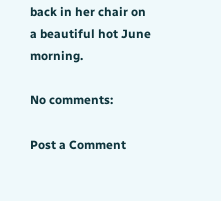back in her chair on a beautiful hot June morning.

No comments:

Post a Comment